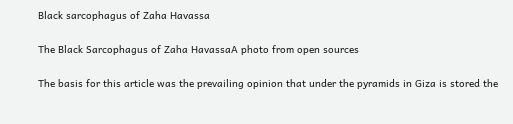Black sarcophagus of Zaha Havassa

The Black Sarcophagus of Zaha HavassaA photo from open sources

The basis for this article was the prevailing opinion that under the pyramids in Giza is stored the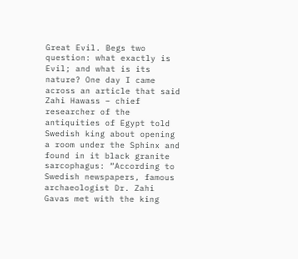Great Evil. Begs two question: what exactly is Evil; and what is its nature? One day I came across an article that said Zahi Hawass – chief researcher of the antiquities of Egypt told Swedish king about opening a room under the Sphinx and found in it black granite sarcophagus: “According to Swedish newspapers, famous archaeologist Dr. Zahi Gavas met with the king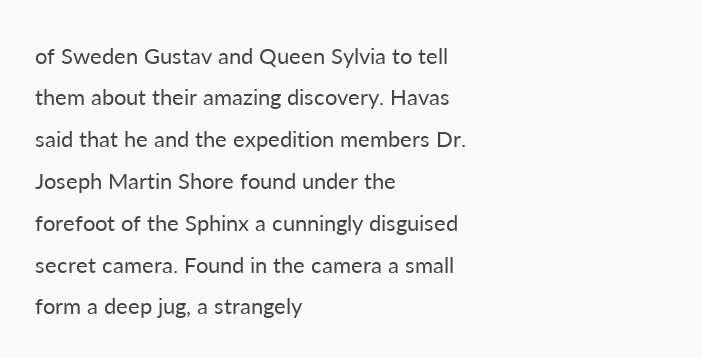of Sweden Gustav and Queen Sylvia to tell them about their amazing discovery. Havas said that he and the expedition members Dr. Joseph Martin Shore found under the forefoot of the Sphinx a cunningly disguised secret camera. Found in the camera a small form a deep jug, a strangely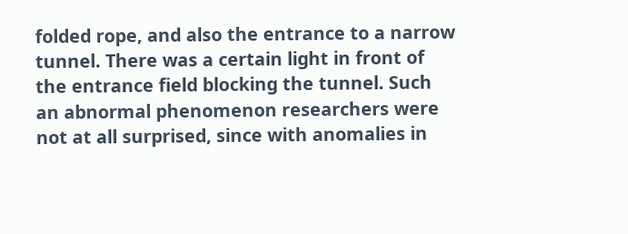folded rope, and also the entrance to a narrow tunnel. There was a certain light in front of the entrance field blocking the tunnel. Such an abnormal phenomenon researchers were not at all surprised, since with anomalies in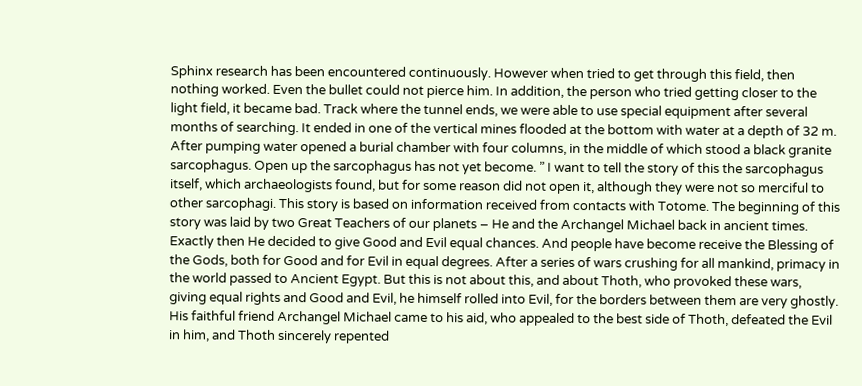Sphinx research has been encountered continuously. However when tried to get through this field, then nothing worked. Even the bullet could not pierce him. In addition, the person who tried getting closer to the light field, it became bad. Track where the tunnel ends, we were able to use special equipment after several months of searching. It ended in one of the vertical mines flooded at the bottom with water at a depth of 32 m. After pumping water opened a burial chamber with four columns, in the middle of which stood a black granite sarcophagus. Open up the sarcophagus has not yet become. ” I want to tell the story of this the sarcophagus itself, which archaeologists found, but for some reason did not open it, although they were not so merciful to other sarcophagi. This story is based on information received from contacts with Totome. The beginning of this story was laid by two Great Teachers of our planets – He and the Archangel Michael back in ancient times. Exactly then He decided to give Good and Evil equal chances. And people have become receive the Blessing of the Gods, both for Good and for Evil in equal degrees. After a series of wars crushing for all mankind, primacy in the world passed to Ancient Egypt. But this is not about this, and about Thoth, who provoked these wars, giving equal rights and Good and Evil, he himself rolled into Evil, for the borders between them are very ghostly. His faithful friend Archangel Michael came to his aid, who appealed to the best side of Thoth, defeated the Evil in him, and Thoth sincerely repented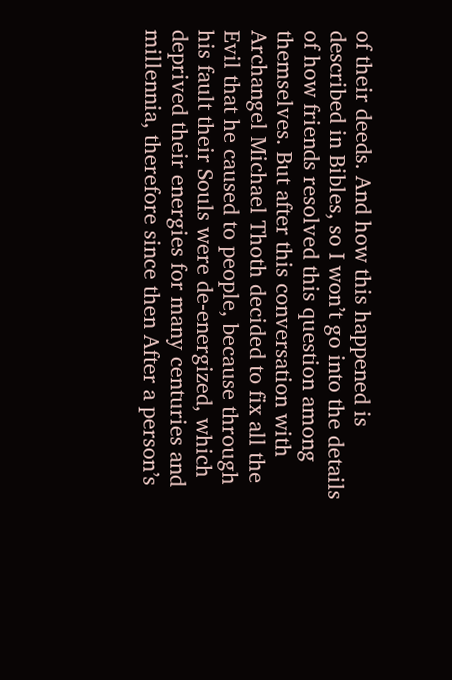of their deeds. And how this happened is described in Bibles, so I won’t go into the details of how friends resolved this question among themselves. But after this conversation with Archangel Michael Thoth decided to fix all the Evil that he caused to people, because through his fault their Souls were de-energized, which deprived their energies for many centuries and millennia, therefore since then After a person’s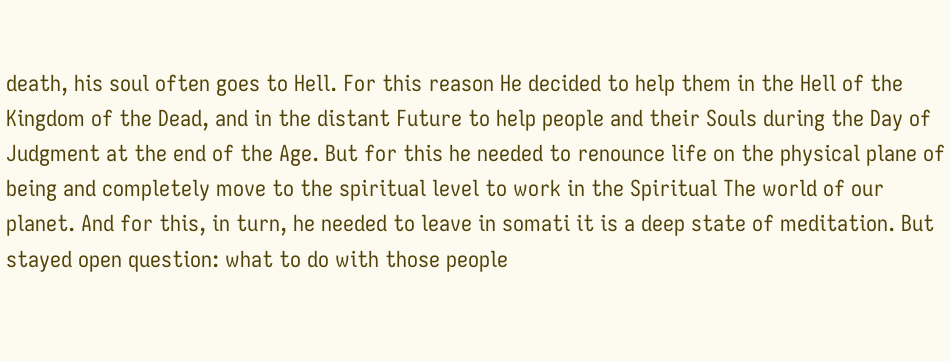death, his soul often goes to Hell. For this reason He decided to help them in the Hell of the Kingdom of the Dead, and in the distant Future to help people and their Souls during the Day of Judgment at the end of the Age. But for this he needed to renounce life on the physical plane of being and completely move to the spiritual level to work in the Spiritual The world of our planet. And for this, in turn, he needed to leave in somati it is a deep state of meditation. But stayed open question: what to do with those people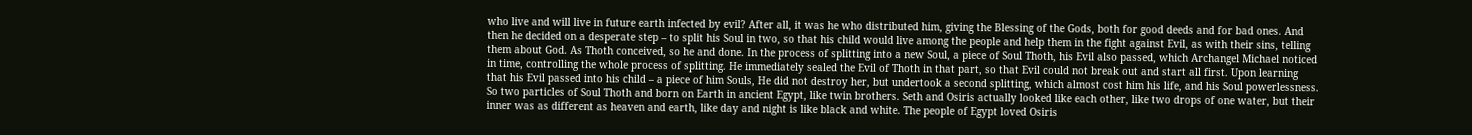who live and will live in future earth infected by evil? After all, it was he who distributed him, giving the Blessing of the Gods, both for good deeds and for bad ones. And then he decided on a desperate step – to split his Soul in two, so that his child would live among the people and help them in the fight against Evil, as with their sins, telling them about God. As Thoth conceived, so he and done. In the process of splitting into a new Soul, a piece of Soul Thoth, his Evil also passed, which Archangel Michael noticed in time, controlling the whole process of splitting. He immediately sealed the Evil of Thoth in that part, so that Evil could not break out and start all first. Upon learning that his Evil passed into his child – a piece of him Souls, He did not destroy her, but undertook a second splitting, which almost cost him his life, and his Soul powerlessness. So two particles of Soul Thoth and born on Earth in ancient Egypt, like twin brothers. Seth and Osiris actually looked like each other, like two drops of one water, but their inner was as different as heaven and earth, like day and night is like black and white. The people of Egypt loved Osiris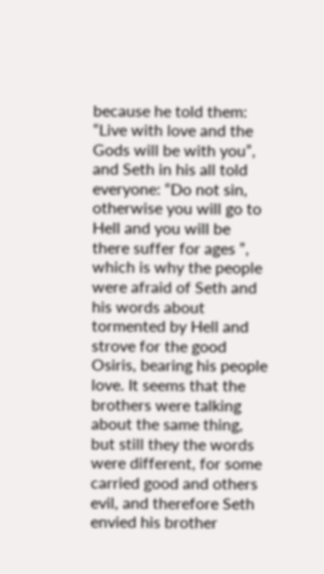because he told them: “Live with love and the Gods will be with you”, and Seth in his all told everyone: “Do not sin, otherwise you will go to Hell and you will be there suffer for ages ”, which is why the people were afraid of Seth and his words about tormented by Hell and strove for the good Osiris, bearing his people love. It seems that the brothers were talking about the same thing, but still they the words were different, for some carried good and others evil, and therefore Seth envied his brother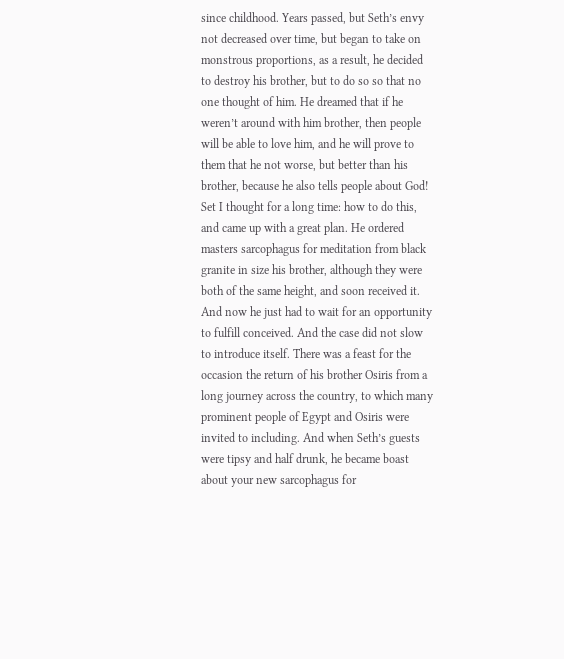since childhood. Years passed, but Seth’s envy not decreased over time, but began to take on monstrous proportions, as a result, he decided to destroy his brother, but to do so so that no one thought of him. He dreamed that if he weren’t around with him brother, then people will be able to love him, and he will prove to them that he not worse, but better than his brother, because he also tells people about God! Set I thought for a long time: how to do this, and came up with a great plan. He ordered masters sarcophagus for meditation from black granite in size his brother, although they were both of the same height, and soon received it. And now he just had to wait for an opportunity to fulfill conceived. And the case did not slow to introduce itself. There was a feast for the occasion the return of his brother Osiris from a long journey across the country, to which many prominent people of Egypt and Osiris were invited to including. And when Seth’s guests were tipsy and half drunk, he became boast about your new sarcophagus for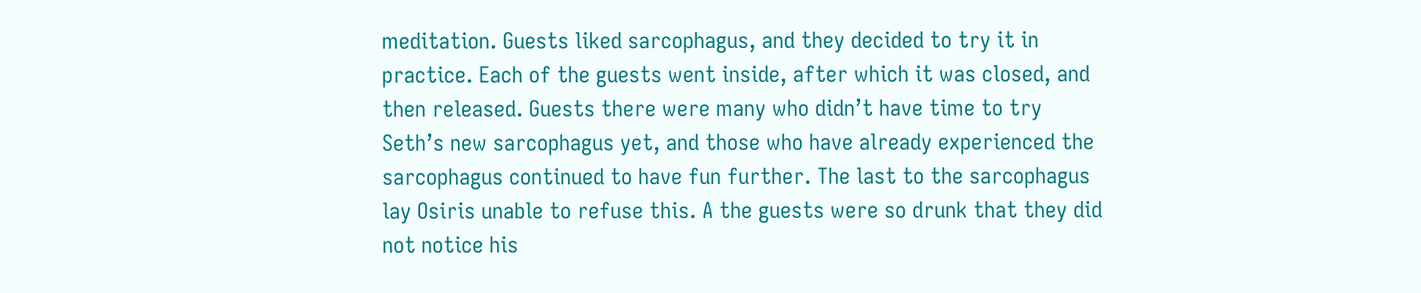meditation. Guests liked sarcophagus, and they decided to try it in practice. Each of the guests went inside, after which it was closed, and then released. Guests there were many who didn’t have time to try Seth’s new sarcophagus yet, and those who have already experienced the sarcophagus continued to have fun further. The last to the sarcophagus lay Osiris unable to refuse this. A the guests were so drunk that they did not notice his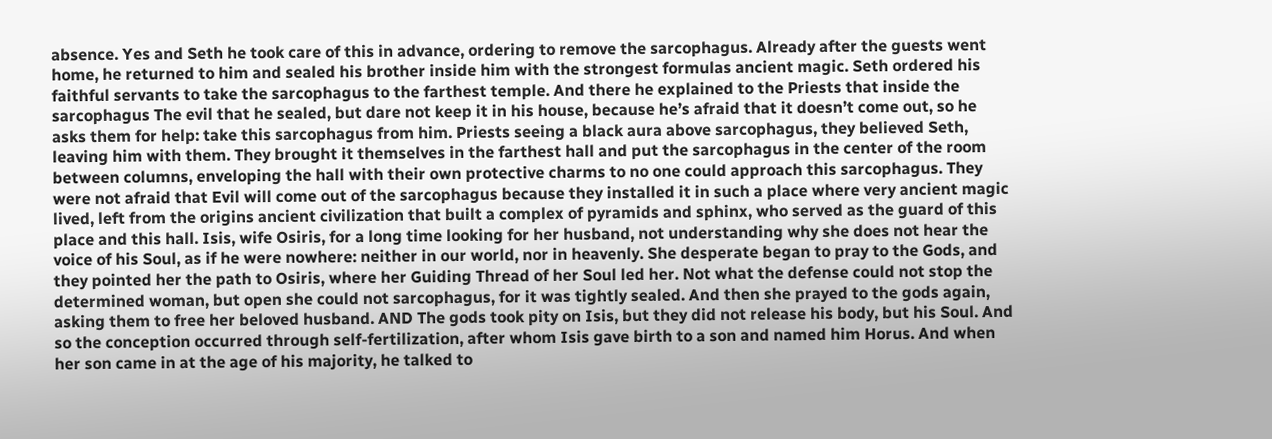absence. Yes and Seth he took care of this in advance, ordering to remove the sarcophagus. Already after the guests went home, he returned to him and sealed his brother inside him with the strongest formulas ancient magic. Seth ordered his faithful servants to take the sarcophagus to the farthest temple. And there he explained to the Priests that inside the sarcophagus The evil that he sealed, but dare not keep it in his house, because he’s afraid that it doesn’t come out, so he asks them for help: take this sarcophagus from him. Priests seeing a black aura above sarcophagus, they believed Seth, leaving him with them. They brought it themselves in the farthest hall and put the sarcophagus in the center of the room between columns, enveloping the hall with their own protective charms to no one could approach this sarcophagus. They were not afraid that Evil will come out of the sarcophagus because they installed it in such a place where very ancient magic lived, left from the origins ancient civilization that built a complex of pyramids and sphinx, who served as the guard of this place and this hall. Isis, wife Osiris, for a long time looking for her husband, not understanding why she does not hear the voice of his Soul, as if he were nowhere: neither in our world, nor in heavenly. She desperate began to pray to the Gods, and they pointed her the path to Osiris, where her Guiding Thread of her Soul led her. Not what the defense could not stop the determined woman, but open she could not sarcophagus, for it was tightly sealed. And then she prayed to the gods again, asking them to free her beloved husband. AND The gods took pity on Isis, but they did not release his body, but his Soul. And so the conception occurred through self-fertilization, after whom Isis gave birth to a son and named him Horus. And when her son came in at the age of his majority, he talked to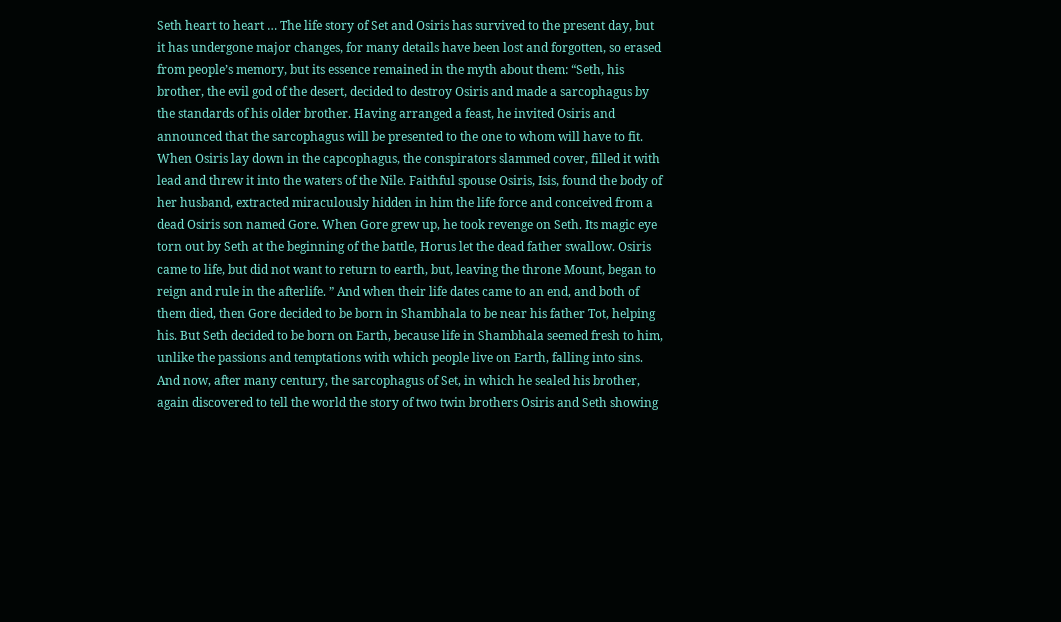Seth heart to heart … The life story of Set and Osiris has survived to the present day, but it has undergone major changes, for many details have been lost and forgotten, so erased from people’s memory, but its essence remained in the myth about them: “Seth, his brother, the evil god of the desert, decided to destroy Osiris and made a sarcophagus by the standards of his older brother. Having arranged a feast, he invited Osiris and announced that the sarcophagus will be presented to the one to whom will have to fit. When Osiris lay down in the capcophagus, the conspirators slammed cover, filled it with lead and threw it into the waters of the Nile. Faithful spouse Osiris, Isis, found the body of her husband, extracted miraculously hidden in him the life force and conceived from a dead Osiris son named Gore. When Gore grew up, he took revenge on Seth. Its magic eye torn out by Seth at the beginning of the battle, Horus let the dead father swallow. Osiris came to life, but did not want to return to earth, but, leaving the throne Mount, began to reign and rule in the afterlife. ” And when their life dates came to an end, and both of them died, then Gore decided to be born in Shambhala to be near his father Tot, helping his. But Seth decided to be born on Earth, because life in Shambhala seemed fresh to him, unlike the passions and temptations with which people live on Earth, falling into sins. And now, after many century, the sarcophagus of Set, in which he sealed his brother, again discovered to tell the world the story of two twin brothers Osiris and Seth showing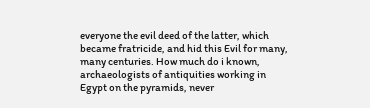everyone the evil deed of the latter, which became fratricide, and hid this Evil for many, many centuries. How much do i known, archaeologists of antiquities working in Egypt on the pyramids, never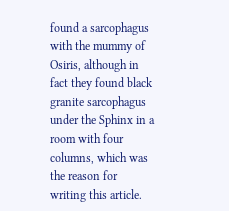found a sarcophagus with the mummy of Osiris, although in fact they found black granite sarcophagus under the Sphinx in a room with four columns, which was the reason for writing this article.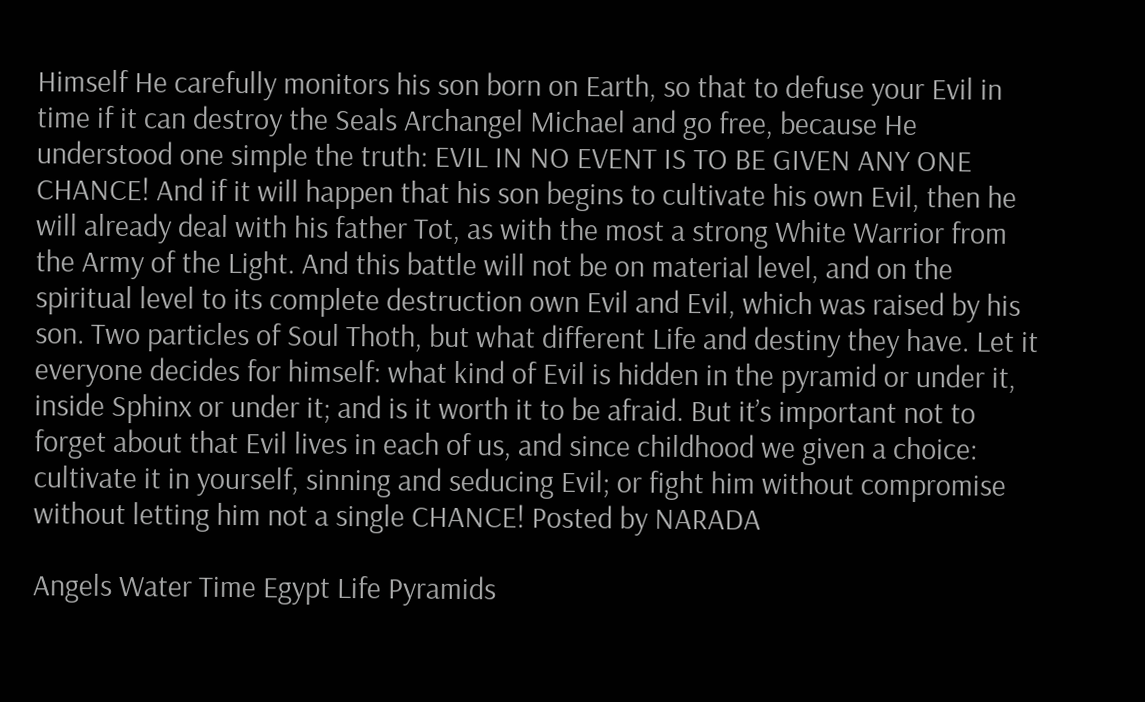Himself He carefully monitors his son born on Earth, so that to defuse your Evil in time if it can destroy the Seals Archangel Michael and go free, because He understood one simple the truth: EVIL IN NO EVENT IS TO BE GIVEN ANY ONE CHANCE! And if it will happen that his son begins to cultivate his own Evil, then he will already deal with his father Tot, as with the most a strong White Warrior from the Army of the Light. And this battle will not be on material level, and on the spiritual level to its complete destruction own Evil and Evil, which was raised by his son. Two particles of Soul Thoth, but what different Life and destiny they have. Let it everyone decides for himself: what kind of Evil is hidden in the pyramid or under it, inside Sphinx or under it; and is it worth it to be afraid. But it’s important not to forget about that Evil lives in each of us, and since childhood we given a choice: cultivate it in yourself, sinning and seducing Evil; or fight him without compromise without letting him not a single CHANCE! Posted by NARADA

Angels Water Time Egypt Life Pyramids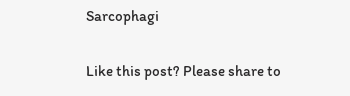Sarcophagi

Like this post? Please share to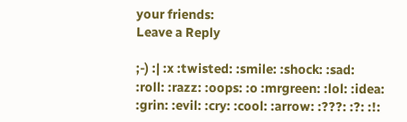your friends:
Leave a Reply

;-) :| :x :twisted: :smile: :shock: :sad: :roll: :razz: :oops: :o :mrgreen: :lol: :idea: :grin: :evil: :cry: :cool: :arrow: :???: :?: :!: